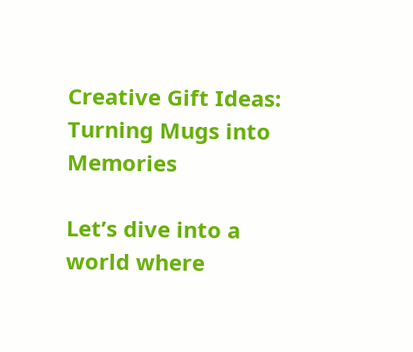Creative Gift Ideas: Turning Mugs into Memories

Let’s dive into a world where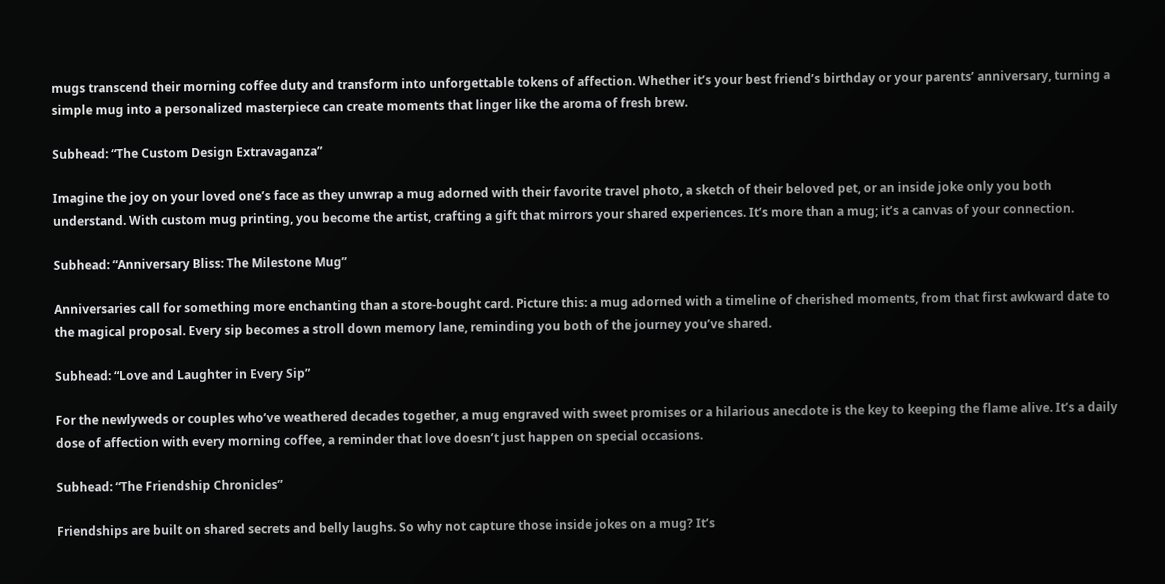mugs transcend their morning coffee duty and transform into unforgettable tokens of affection. Whether it’s your best friend’s birthday or your parents’ anniversary, turning a simple mug into a personalized masterpiece can create moments that linger like the aroma of fresh brew.

Subhead: “The Custom Design Extravaganza”

Imagine the joy on your loved one’s face as they unwrap a mug adorned with their favorite travel photo, a sketch of their beloved pet, or an inside joke only you both understand. With custom mug printing, you become the artist, crafting a gift that mirrors your shared experiences. It’s more than a mug; it’s a canvas of your connection.

Subhead: “Anniversary Bliss: The Milestone Mug”

Anniversaries call for something more enchanting than a store-bought card. Picture this: a mug adorned with a timeline of cherished moments, from that first awkward date to the magical proposal. Every sip becomes a stroll down memory lane, reminding you both of the journey you’ve shared.

Subhead: “Love and Laughter in Every Sip”

For the newlyweds or couples who’ve weathered decades together, a mug engraved with sweet promises or a hilarious anecdote is the key to keeping the flame alive. It’s a daily dose of affection with every morning coffee, a reminder that love doesn’t just happen on special occasions.

Subhead: “The Friendship Chronicles”

Friendships are built on shared secrets and belly laughs. So why not capture those inside jokes on a mug? It’s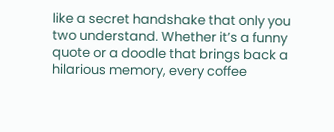like a secret handshake that only you two understand. Whether it’s a funny quote or a doodle that brings back a hilarious memory, every coffee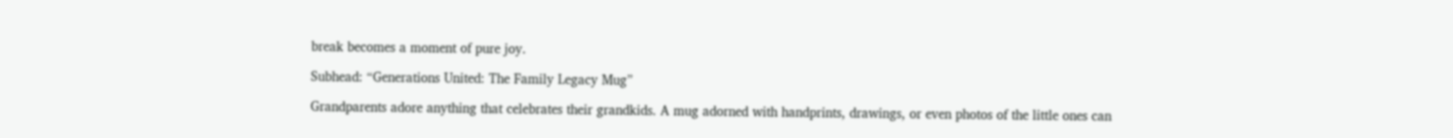break becomes a moment of pure joy.

Subhead: “Generations United: The Family Legacy Mug”

Grandparents adore anything that celebrates their grandkids. A mug adorned with handprints, drawings, or even photos of the little ones can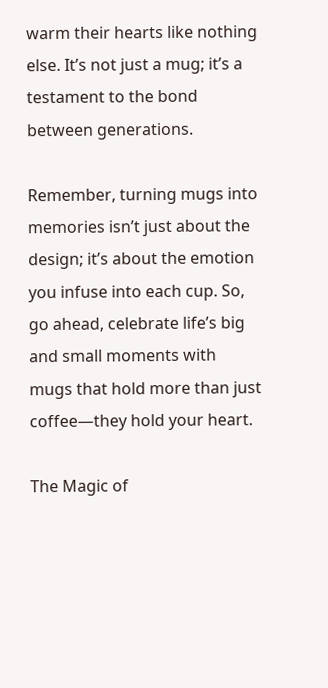warm their hearts like nothing else. It’s not just a mug; it’s a testament to the bond between generations.

Remember, turning mugs into memories isn’t just about the design; it’s about the emotion you infuse into each cup. So, go ahead, celebrate life’s big and small moments with mugs that hold more than just coffee—they hold your heart.

The Magic of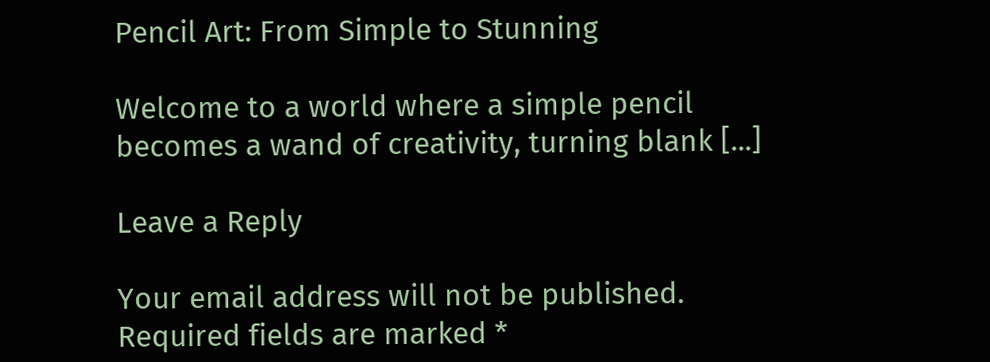Pencil Art: From Simple to Stunning

Welcome to a world where a simple pencil becomes a wand of creativity, turning blank [...]

Leave a Reply

Your email address will not be published. Required fields are marked *